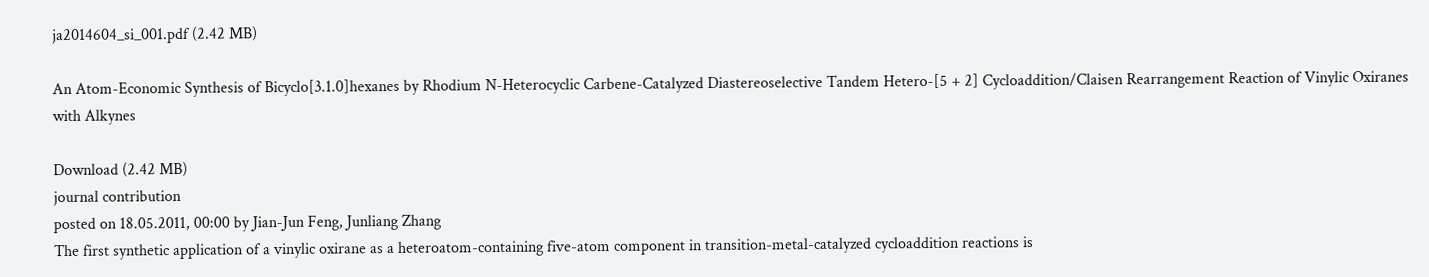ja2014604_si_001.pdf (2.42 MB)

An Atom-Economic Synthesis of Bicyclo[3.1.0]hexanes by Rhodium N-Heterocyclic Carbene-Catalyzed Diastereoselective Tandem Hetero-[5 + 2] Cycloaddition/Claisen Rearrangement Reaction of Vinylic Oxiranes with Alkynes

Download (2.42 MB)
journal contribution
posted on 18.05.2011, 00:00 by Jian-Jun Feng, Junliang Zhang
The first synthetic application of a vinylic oxirane as a heteroatom-containing five-atom component in transition-metal-catalyzed cycloaddition reactions is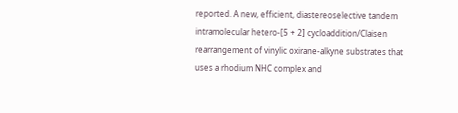reported. A new, efficient, diastereoselective tandem intramolecular hetero-[5 + 2] cycloaddition/Claisen rearrangement of vinylic oxirane-alkyne substrates that uses a rhodium NHC complex and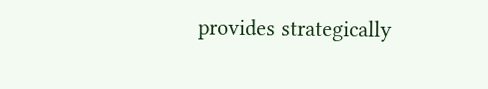provides strategically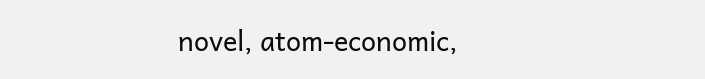novel, atom-economic,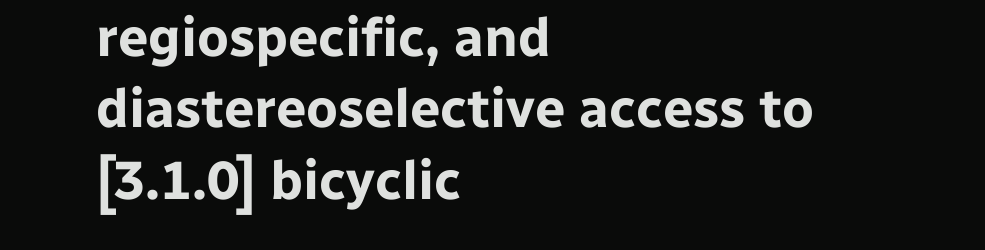regiospecific, and diastereoselective access to [3.1.0] bicyclic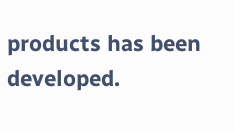products has been developed.